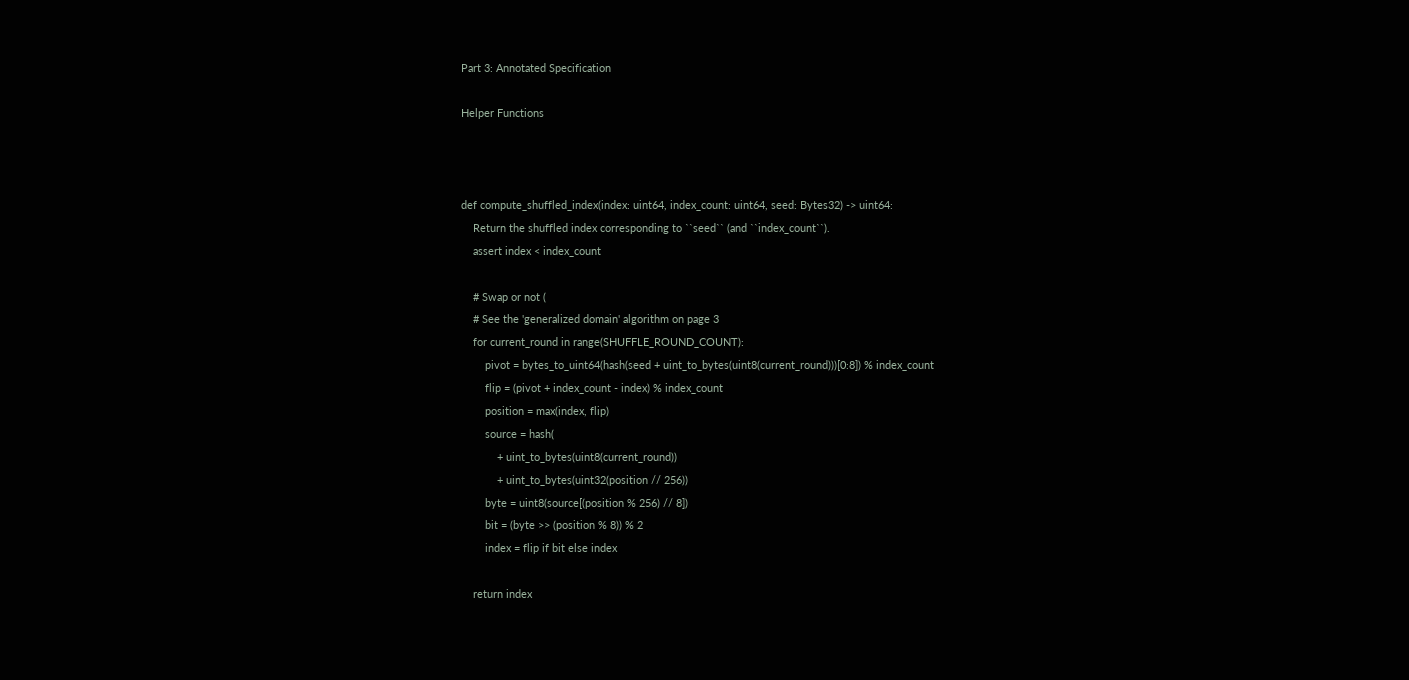Part 3: Annotated Specification

Helper Functions



def compute_shuffled_index(index: uint64, index_count: uint64, seed: Bytes32) -> uint64:
    Return the shuffled index corresponding to ``seed`` (and ``index_count``).
    assert index < index_count

    # Swap or not (
    # See the 'generalized domain' algorithm on page 3
    for current_round in range(SHUFFLE_ROUND_COUNT):
        pivot = bytes_to_uint64(hash(seed + uint_to_bytes(uint8(current_round)))[0:8]) % index_count
        flip = (pivot + index_count - index) % index_count
        position = max(index, flip)
        source = hash(
            + uint_to_bytes(uint8(current_round))
            + uint_to_bytes(uint32(position // 256))
        byte = uint8(source[(position % 256) // 8])
        bit = (byte >> (position % 8)) % 2
        index = flip if bit else index

    return index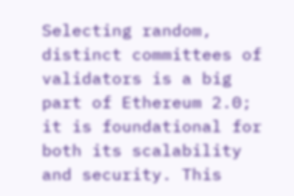Selecting random, distinct committees of validators is a big part of Ethereum 2.0; it is foundational for both its scalability and security. This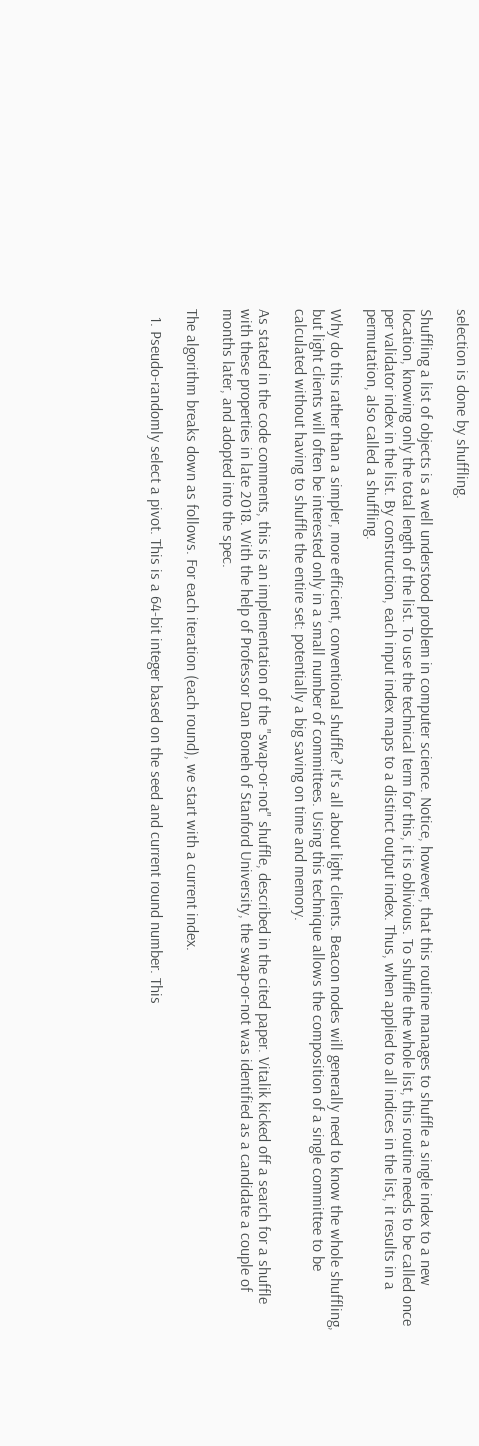selection is done by shuffling.

Shuffling a list of objects is a well understood problem in computer science. Notice, however, that this routine manages to shuffle a single index to a new location, knowing only the total length of the list. To use the technical term for this, it is oblivious. To shuffle the whole list, this routine needs to be called once per validator index in the list. By construction, each input index maps to a distinct output index. Thus, when applied to all indices in the list, it results in a permutation, also called a shuffling.

Why do this rather than a simpler, more efficient, conventional shuffle? It's all about light clients. Beacon nodes will generally need to know the whole shuffling, but light clients will often be interested only in a small number of committees. Using this technique allows the composition of a single committee to be calculated without having to shuffle the entire set: potentially a big saving on time and memory.

As stated in the code comments, this is an implementation of the "swap-or-not" shuffle, described in the cited paper. Vitalik kicked off a search for a shuffle with these properties in late 2018. With the help of Professor Dan Boneh of Stanford University, the swap-or-not was identified as a candidate a couple of months later, and adopted into the spec.

The algorithm breaks down as follows. For each iteration (each round), we start with a current index.

  1. Pseudo-randomly select a pivot. This is a 64-bit integer based on the seed and current round number. This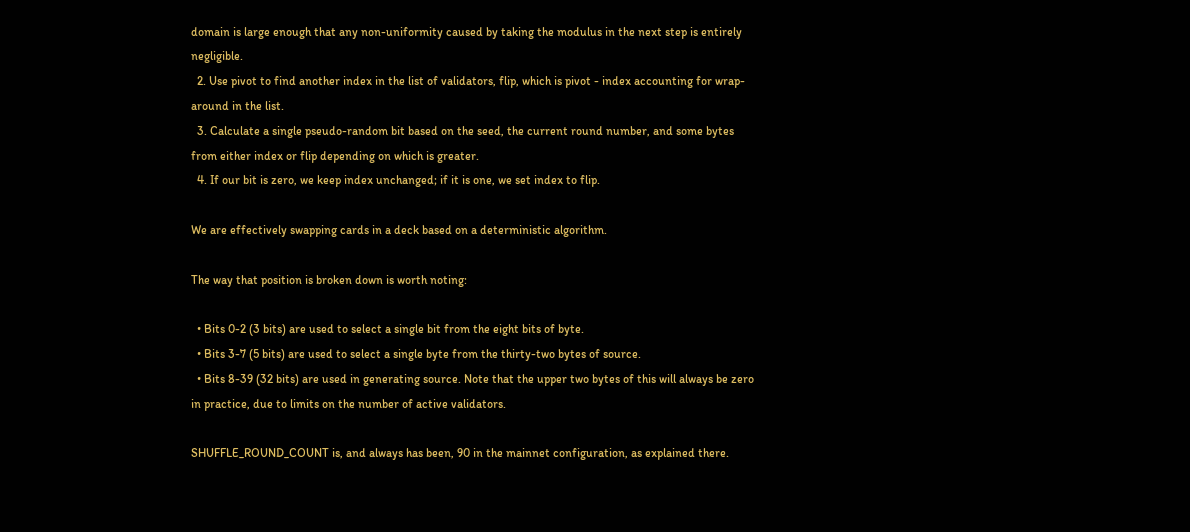domain is large enough that any non-uniformity caused by taking the modulus in the next step is entirely negligible.
  2. Use pivot to find another index in the list of validators, flip, which is pivot - index accounting for wrap-around in the list.
  3. Calculate a single pseudo-random bit based on the seed, the current round number, and some bytes from either index or flip depending on which is greater.
  4. If our bit is zero, we keep index unchanged; if it is one, we set index to flip.

We are effectively swapping cards in a deck based on a deterministic algorithm.

The way that position is broken down is worth noting:

  • Bits 0-2 (3 bits) are used to select a single bit from the eight bits of byte.
  • Bits 3-7 (5 bits) are used to select a single byte from the thirty-two bytes of source.
  • Bits 8-39 (32 bits) are used in generating source. Note that the upper two bytes of this will always be zero in practice, due to limits on the number of active validators.

SHUFFLE_ROUND_COUNT is, and always has been, 90 in the mainnet configuration, as explained there.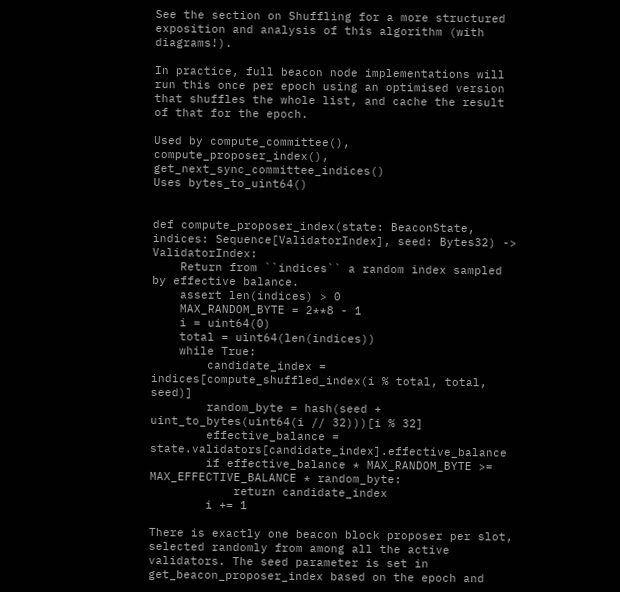See the section on Shuffling for a more structured exposition and analysis of this algorithm (with diagrams!).

In practice, full beacon node implementations will run this once per epoch using an optimised version that shuffles the whole list, and cache the result of that for the epoch.

Used by compute_committee(), compute_proposer_index(), get_next_sync_committee_indices()
Uses bytes_to_uint64()


def compute_proposer_index(state: BeaconState, indices: Sequence[ValidatorIndex], seed: Bytes32) -> ValidatorIndex:
    Return from ``indices`` a random index sampled by effective balance.
    assert len(indices) > 0
    MAX_RANDOM_BYTE = 2**8 - 1
    i = uint64(0)
    total = uint64(len(indices))
    while True:
        candidate_index = indices[compute_shuffled_index(i % total, total, seed)]
        random_byte = hash(seed + uint_to_bytes(uint64(i // 32)))[i % 32]
        effective_balance = state.validators[candidate_index].effective_balance
        if effective_balance * MAX_RANDOM_BYTE >= MAX_EFFECTIVE_BALANCE * random_byte:
            return candidate_index
        i += 1

There is exactly one beacon block proposer per slot, selected randomly from among all the active validators. The seed parameter is set in get_beacon_proposer_index based on the epoch and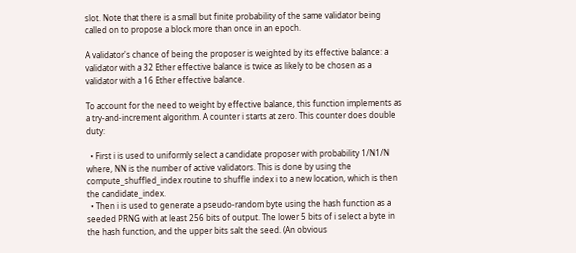slot. Note that there is a small but finite probability of the same validator being called on to propose a block more than once in an epoch.

A validator's chance of being the proposer is weighted by its effective balance: a validator with a 32 Ether effective balance is twice as likely to be chosen as a validator with a 16 Ether effective balance.

To account for the need to weight by effective balance, this function implements as a try-and-increment algorithm. A counter i starts at zero. This counter does double duty:

  • First i is used to uniformly select a candidate proposer with probability 1/N1/N where, NN is the number of active validators. This is done by using the compute_shuffled_index routine to shuffle index i to a new location, which is then the candidate_index.
  • Then i is used to generate a pseudo-random byte using the hash function as a seeded PRNG with at least 256 bits of output. The lower 5 bits of i select a byte in the hash function, and the upper bits salt the seed. (An obvious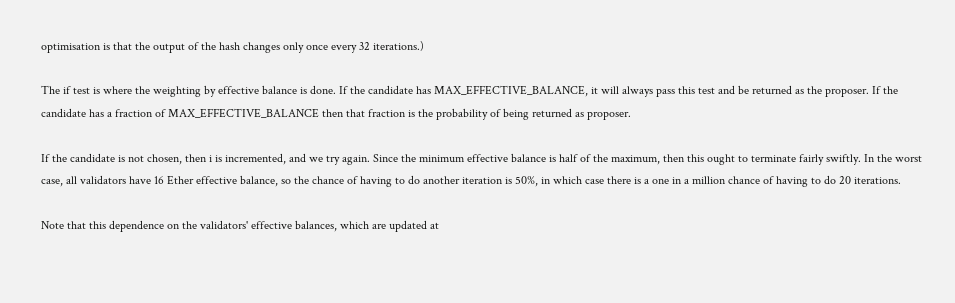optimisation is that the output of the hash changes only once every 32 iterations.)

The if test is where the weighting by effective balance is done. If the candidate has MAX_EFFECTIVE_BALANCE, it will always pass this test and be returned as the proposer. If the candidate has a fraction of MAX_EFFECTIVE_BALANCE then that fraction is the probability of being returned as proposer.

If the candidate is not chosen, then i is incremented, and we try again. Since the minimum effective balance is half of the maximum, then this ought to terminate fairly swiftly. In the worst case, all validators have 16 Ether effective balance, so the chance of having to do another iteration is 50%, in which case there is a one in a million chance of having to do 20 iterations.

Note that this dependence on the validators' effective balances, which are updated at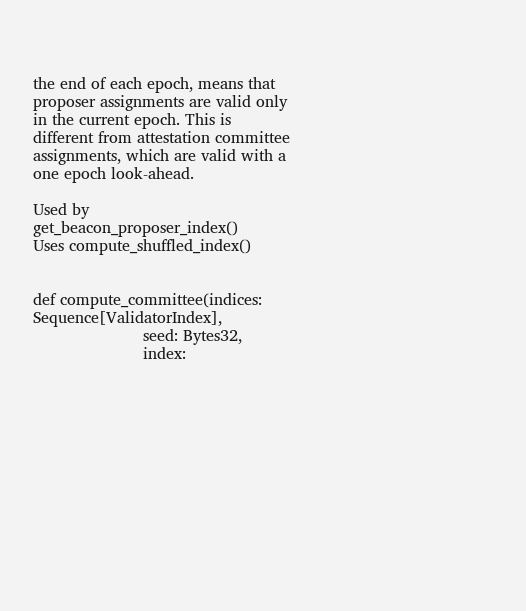the end of each epoch, means that proposer assignments are valid only in the current epoch. This is different from attestation committee assignments, which are valid with a one epoch look-ahead.

Used by get_beacon_proposer_index()
Uses compute_shuffled_index()


def compute_committee(indices: Sequence[ValidatorIndex],
                      seed: Bytes32,
                      index: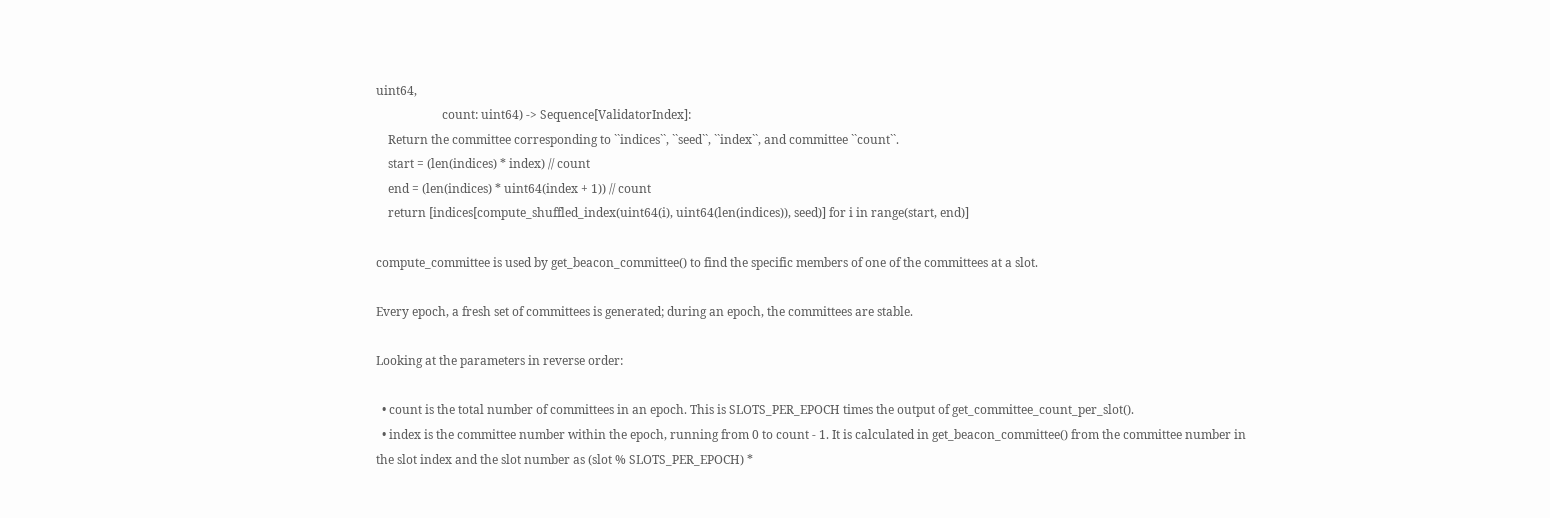uint64,
                      count: uint64) -> Sequence[ValidatorIndex]:
    Return the committee corresponding to ``indices``, ``seed``, ``index``, and committee ``count``.
    start = (len(indices) * index) // count
    end = (len(indices) * uint64(index + 1)) // count
    return [indices[compute_shuffled_index(uint64(i), uint64(len(indices)), seed)] for i in range(start, end)]

compute_committee is used by get_beacon_committee() to find the specific members of one of the committees at a slot.

Every epoch, a fresh set of committees is generated; during an epoch, the committees are stable.

Looking at the parameters in reverse order:

  • count is the total number of committees in an epoch. This is SLOTS_PER_EPOCH times the output of get_committee_count_per_slot().
  • index is the committee number within the epoch, running from 0 to count - 1. It is calculated in get_beacon_committee() from the committee number in the slot index and the slot number as (slot % SLOTS_PER_EPOCH) *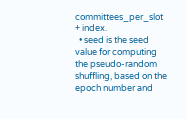committees_per_slot + index.
  • seed is the seed value for computing the pseudo-random shuffling, based on the epoch number and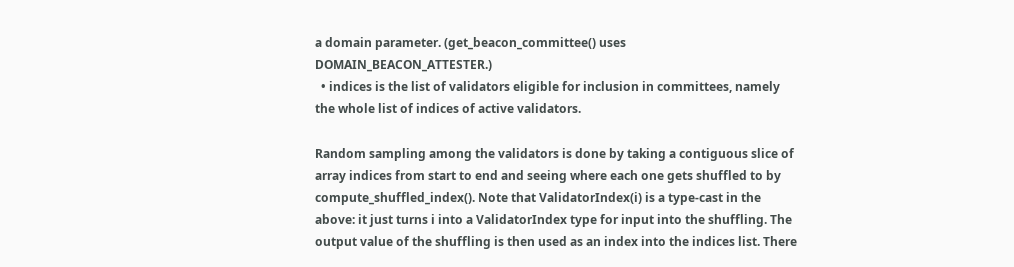a domain parameter. (get_beacon_committee() uses DOMAIN_BEACON_ATTESTER.)
  • indices is the list of validators eligible for inclusion in committees, namely the whole list of indices of active validators.

Random sampling among the validators is done by taking a contiguous slice of array indices from start to end and seeing where each one gets shuffled to by compute_shuffled_index(). Note that ValidatorIndex(i) is a type-cast in the above: it just turns i into a ValidatorIndex type for input into the shuffling. The output value of the shuffling is then used as an index into the indices list. There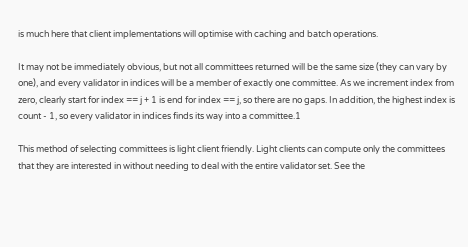is much here that client implementations will optimise with caching and batch operations.

It may not be immediately obvious, but not all committees returned will be the same size (they can vary by one), and every validator in indices will be a member of exactly one committee. As we increment index from zero, clearly start for index == j + 1 is end for index == j, so there are no gaps. In addition, the highest index is count - 1, so every validator in indices finds its way into a committee.1

This method of selecting committees is light client friendly. Light clients can compute only the committees that they are interested in without needing to deal with the entire validator set. See the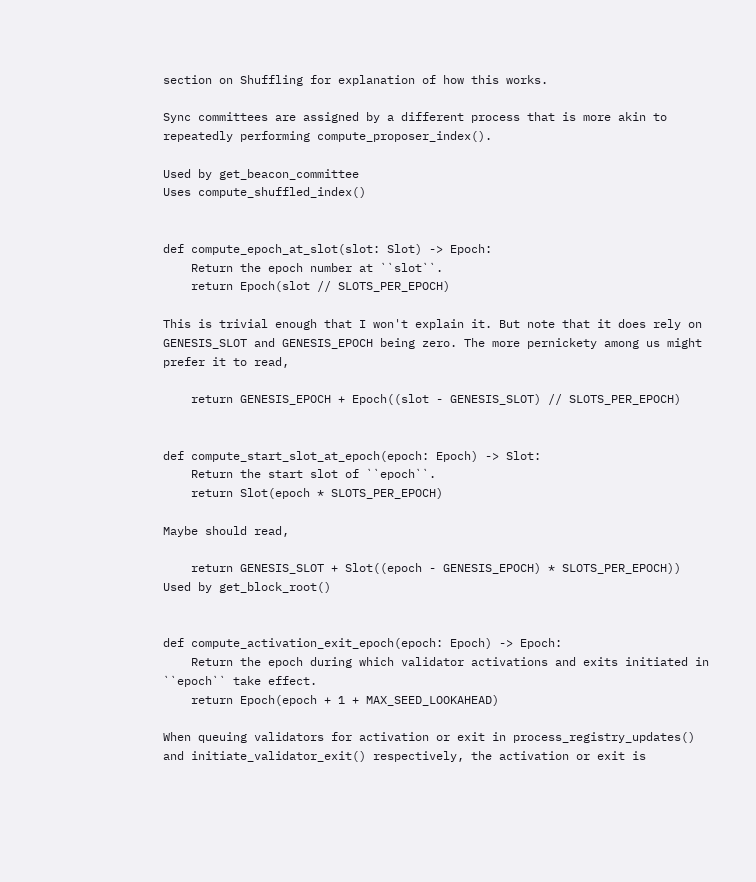section on Shuffling for explanation of how this works.

Sync committees are assigned by a different process that is more akin to repeatedly performing compute_proposer_index().

Used by get_beacon_committee
Uses compute_shuffled_index()


def compute_epoch_at_slot(slot: Slot) -> Epoch:
    Return the epoch number at ``slot``.
    return Epoch(slot // SLOTS_PER_EPOCH)

This is trivial enough that I won't explain it. But note that it does rely on GENESIS_SLOT and GENESIS_EPOCH being zero. The more pernickety among us might prefer it to read,

    return GENESIS_EPOCH + Epoch((slot - GENESIS_SLOT) // SLOTS_PER_EPOCH)


def compute_start_slot_at_epoch(epoch: Epoch) -> Slot:
    Return the start slot of ``epoch``.
    return Slot(epoch * SLOTS_PER_EPOCH)

Maybe should read,

    return GENESIS_SLOT + Slot((epoch - GENESIS_EPOCH) * SLOTS_PER_EPOCH))
Used by get_block_root()


def compute_activation_exit_epoch(epoch: Epoch) -> Epoch:
    Return the epoch during which validator activations and exits initiated in ``epoch`` take effect.
    return Epoch(epoch + 1 + MAX_SEED_LOOKAHEAD)

When queuing validators for activation or exit in process_registry_updates() and initiate_validator_exit() respectively, the activation or exit is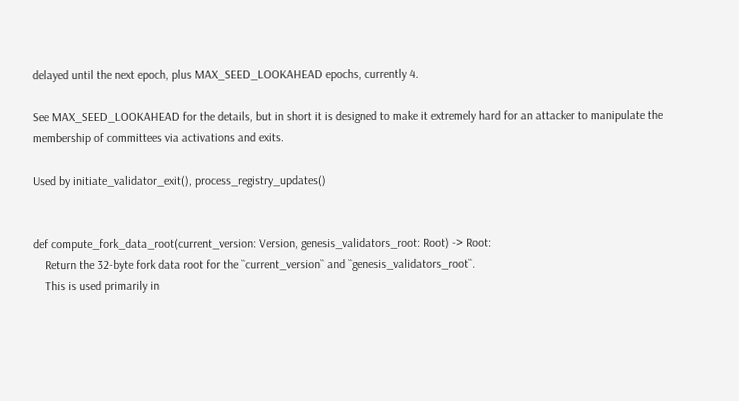delayed until the next epoch, plus MAX_SEED_LOOKAHEAD epochs, currently 4.

See MAX_SEED_LOOKAHEAD for the details, but in short it is designed to make it extremely hard for an attacker to manipulate the membership of committees via activations and exits.

Used by initiate_validator_exit(), process_registry_updates()


def compute_fork_data_root(current_version: Version, genesis_validators_root: Root) -> Root:
    Return the 32-byte fork data root for the ``current_version`` and ``genesis_validators_root``.
    This is used primarily in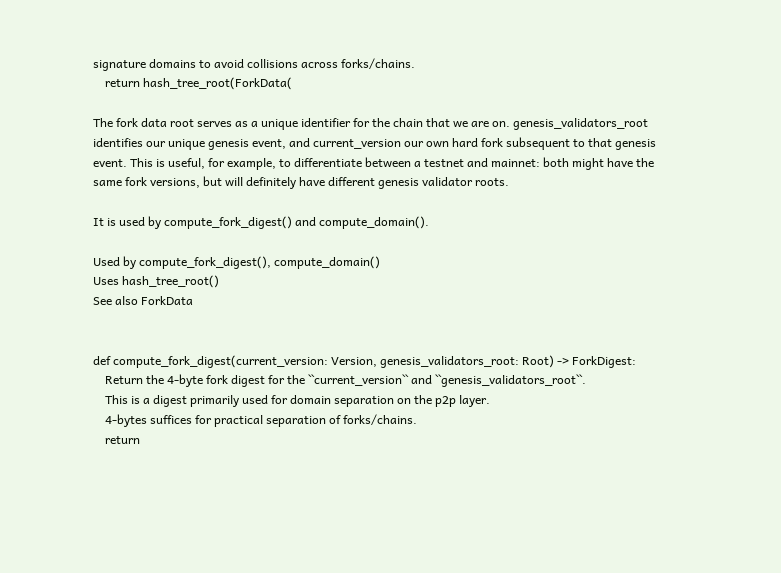signature domains to avoid collisions across forks/chains.
    return hash_tree_root(ForkData(

The fork data root serves as a unique identifier for the chain that we are on. genesis_validators_root identifies our unique genesis event, and current_version our own hard fork subsequent to that genesis event. This is useful, for example, to differentiate between a testnet and mainnet: both might have the same fork versions, but will definitely have different genesis validator roots.

It is used by compute_fork_digest() and compute_domain().

Used by compute_fork_digest(), compute_domain()
Uses hash_tree_root()
See also ForkData


def compute_fork_digest(current_version: Version, genesis_validators_root: Root) -> ForkDigest:
    Return the 4-byte fork digest for the ``current_version`` and ``genesis_validators_root``.
    This is a digest primarily used for domain separation on the p2p layer.
    4-bytes suffices for practical separation of forks/chains.
    return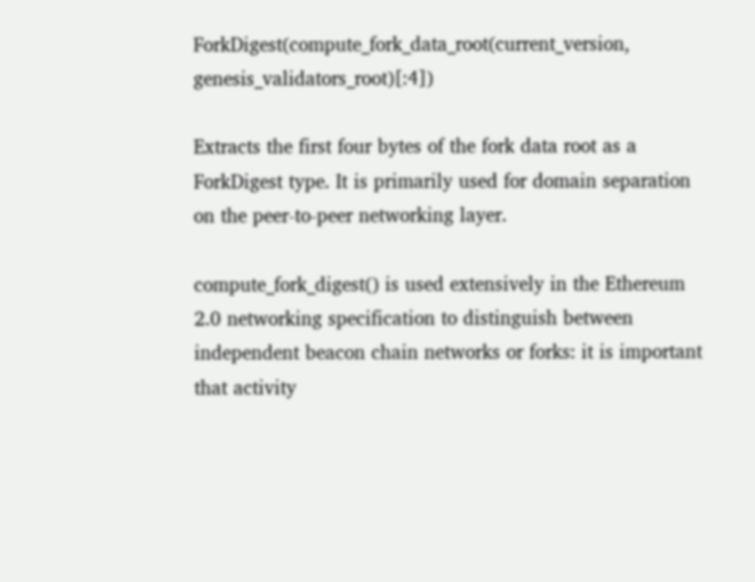ForkDigest(compute_fork_data_root(current_version, genesis_validators_root)[:4])

Extracts the first four bytes of the fork data root as a ForkDigest type. It is primarily used for domain separation on the peer-to-peer networking layer.

compute_fork_digest() is used extensively in the Ethereum 2.0 networking specification to distinguish between independent beacon chain networks or forks: it is important that activity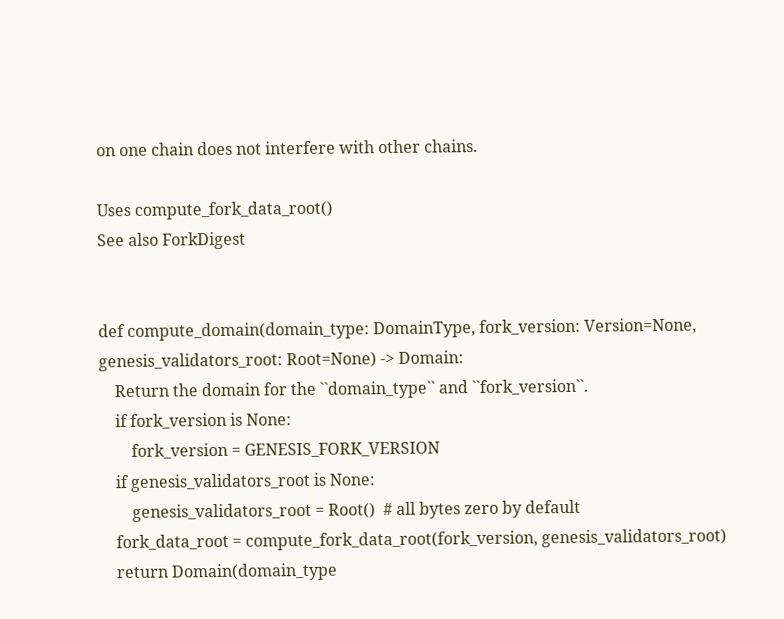on one chain does not interfere with other chains.

Uses compute_fork_data_root()
See also ForkDigest


def compute_domain(domain_type: DomainType, fork_version: Version=None, genesis_validators_root: Root=None) -> Domain:
    Return the domain for the ``domain_type`` and ``fork_version``.
    if fork_version is None:
        fork_version = GENESIS_FORK_VERSION
    if genesis_validators_root is None:
        genesis_validators_root = Root()  # all bytes zero by default
    fork_data_root = compute_fork_data_root(fork_version, genesis_validators_root)
    return Domain(domain_type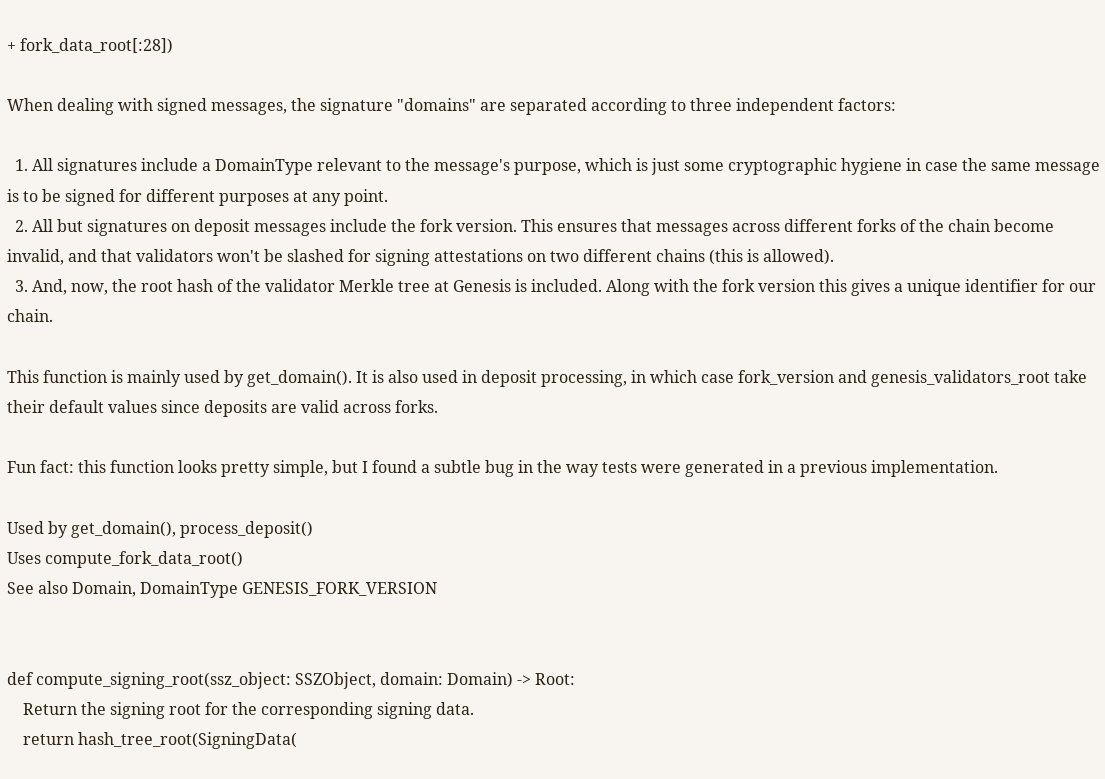+ fork_data_root[:28])

When dealing with signed messages, the signature "domains" are separated according to three independent factors:

  1. All signatures include a DomainType relevant to the message's purpose, which is just some cryptographic hygiene in case the same message is to be signed for different purposes at any point.
  2. All but signatures on deposit messages include the fork version. This ensures that messages across different forks of the chain become invalid, and that validators won't be slashed for signing attestations on two different chains (this is allowed).
  3. And, now, the root hash of the validator Merkle tree at Genesis is included. Along with the fork version this gives a unique identifier for our chain.

This function is mainly used by get_domain(). It is also used in deposit processing, in which case fork_version and genesis_validators_root take their default values since deposits are valid across forks.

Fun fact: this function looks pretty simple, but I found a subtle bug in the way tests were generated in a previous implementation.

Used by get_domain(), process_deposit()
Uses compute_fork_data_root()
See also Domain, DomainType GENESIS_FORK_VERSION


def compute_signing_root(ssz_object: SSZObject, domain: Domain) -> Root:
    Return the signing root for the corresponding signing data.
    return hash_tree_root(SigningData(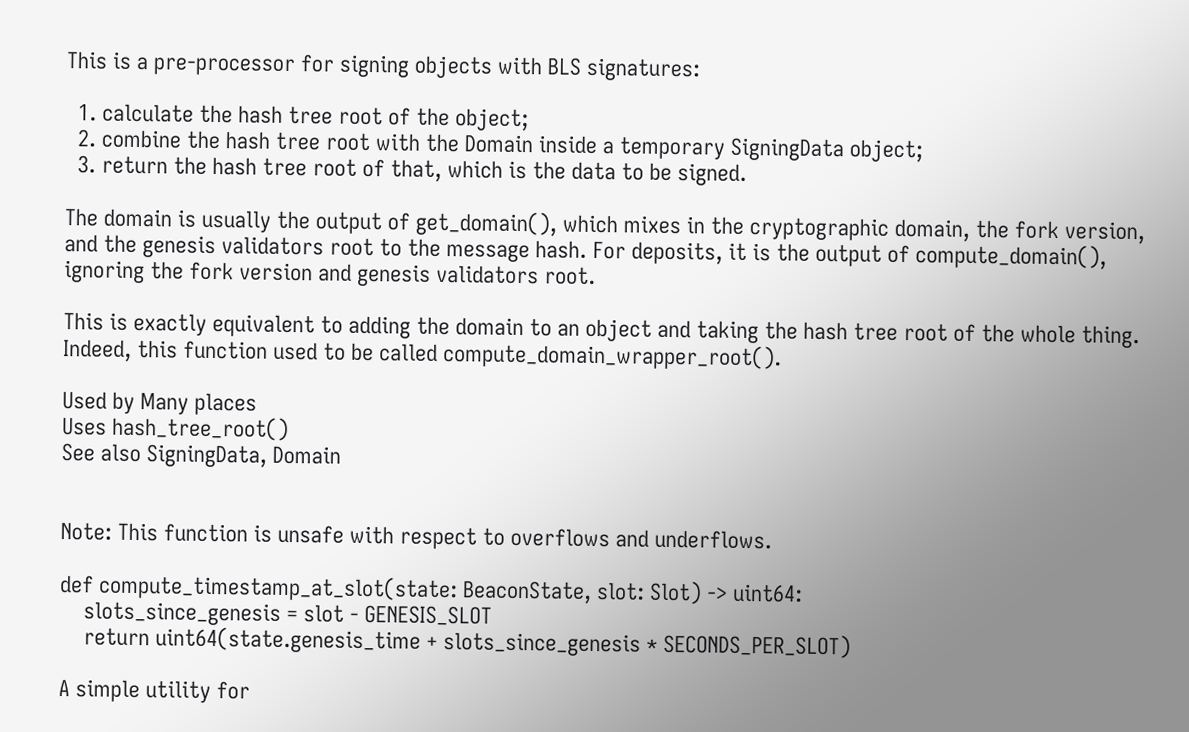This is a pre-processor for signing objects with BLS signatures:

  1. calculate the hash tree root of the object;
  2. combine the hash tree root with the Domain inside a temporary SigningData object;
  3. return the hash tree root of that, which is the data to be signed.

The domain is usually the output of get_domain(), which mixes in the cryptographic domain, the fork version, and the genesis validators root to the message hash. For deposits, it is the output of compute_domain(), ignoring the fork version and genesis validators root.

This is exactly equivalent to adding the domain to an object and taking the hash tree root of the whole thing. Indeed, this function used to be called compute_domain_wrapper_root().

Used by Many places
Uses hash_tree_root()
See also SigningData, Domain


Note: This function is unsafe with respect to overflows and underflows.

def compute_timestamp_at_slot(state: BeaconState, slot: Slot) -> uint64:
    slots_since_genesis = slot - GENESIS_SLOT
    return uint64(state.genesis_time + slots_since_genesis * SECONDS_PER_SLOT)

A simple utility for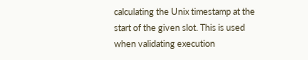calculating the Unix timestamp at the start of the given slot. This is used when validating execution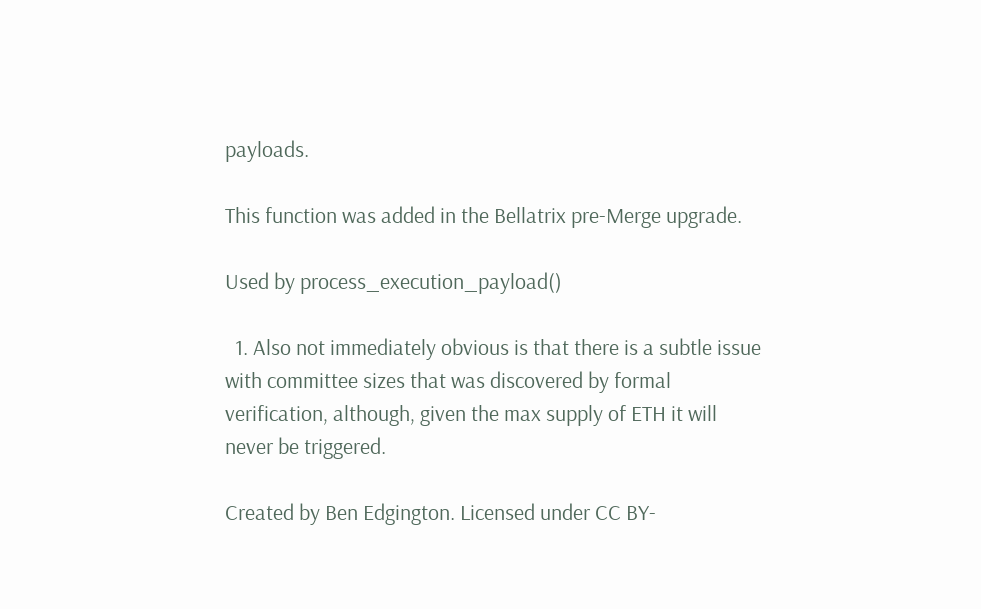payloads.

This function was added in the Bellatrix pre-Merge upgrade.

Used by process_execution_payload()

  1. Also not immediately obvious is that there is a subtle issue with committee sizes that was discovered by formal verification, although, given the max supply of ETH it will never be triggered.

Created by Ben Edgington. Licensed under CC BY-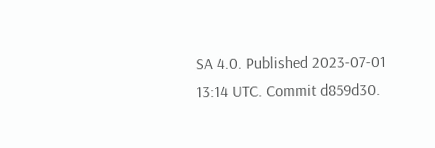SA 4.0. Published 2023-07-01 13:14 UTC. Commit d859d30.